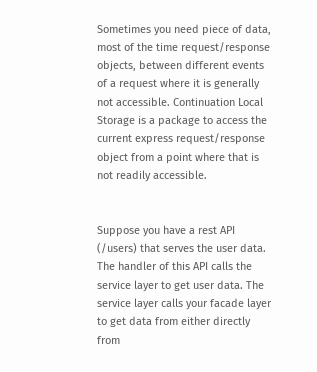Sometimes you need piece of data, most of the time request/response objects, between different events of a request where it is generally not accessible. Continuation Local Storage is a package to access the current express request/response object from a point where that is not readily accessible.


Suppose you have a rest API (/users) that serves the user data. The handler of this API calls the service layer to get user data. The service layer calls your facade layer to get data from either directly from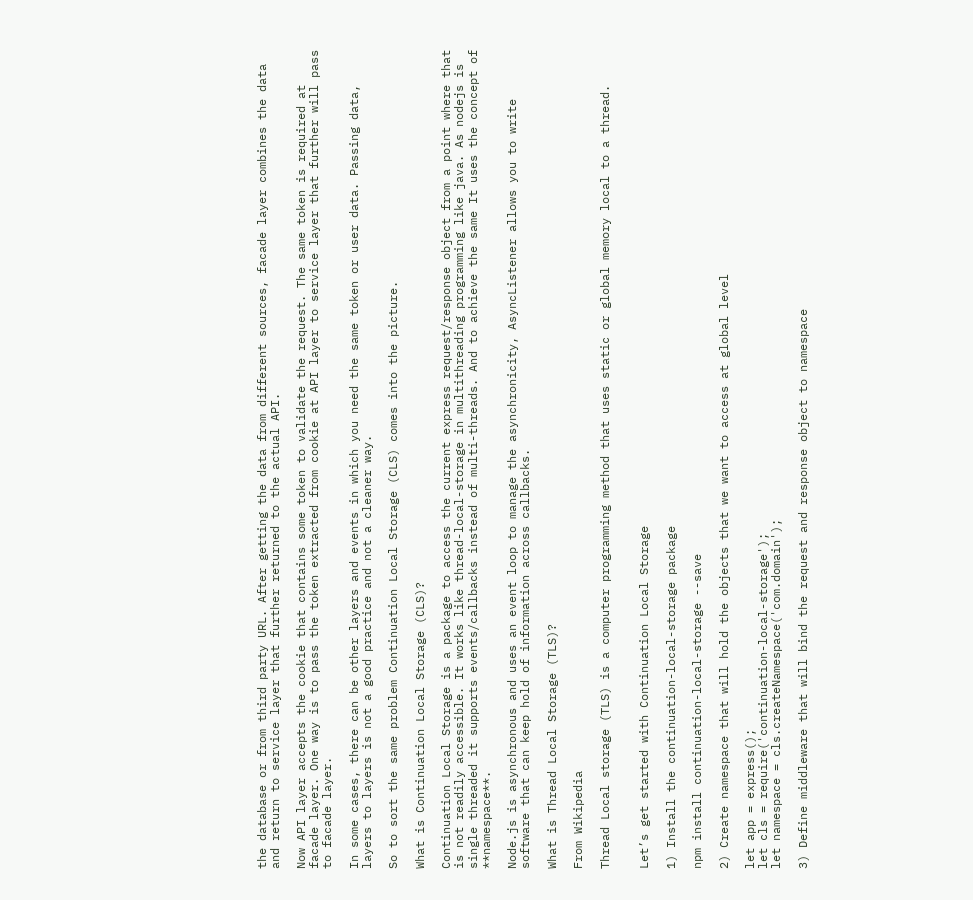the database or from third party URL. After getting the data from different sources, facade layer combines the data and return to service layer that further returned to the actual API.

Now API layer accepts the cookie that contains some token to validate the request. The same token is required at facade layer. One way is to pass the token extracted from cookie at API layer to service layer that further will pass to facade layer.

In some cases, there can be other layers and events in which you need the same token or user data. Passing data, layers to layers is not a good practice and not a cleaner way.

So to sort the same problem Continuation Local Storage (CLS) comes into the picture.

What is Continuation Local Storage (CLS)?

Continuation Local Storage is a package to access the current express request/response object from a point where that is not readily accessible. It works like thread-local-storage in multithreading programming like java. As nodejs is single threaded it supports events/callbacks instead of multi-threads. And to achieve the same It uses the concept of **namespace**.

Node.js is asynchronous and uses an event loop to manage the asynchronicity, AsyncListener allows you to write software that can keep hold of information across callbacks.

What is Thread Local Storage (TLS)?

From Wikipedia

Thread Local storage (TLS) is a computer programming method that uses static or global memory local to a thread.


Let’s get started with Continuation Local Storage

1) Install the continuation-local-storage package

npm install continuation-local-storage --save

2) Create namespace that will hold the objects that we want to access at global level

let app = express();
let cls = require('continuation-local-storage');
let namespace = cls.createNamespace('com.domain');

3) Define middleware that will bind the request and response object to namespace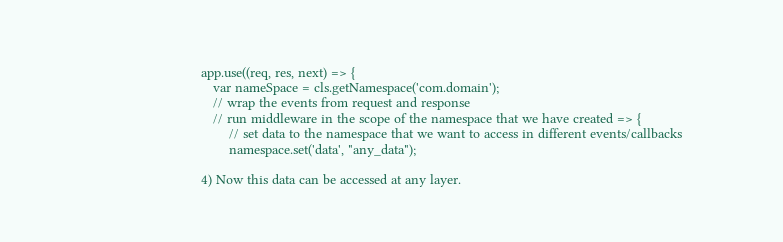app.use((req, res, next) => {
   var nameSpace = cls.getNamespace('com.domain');
   // wrap the events from request and response
   // run middleware in the scope of the namespace that we have created => {
       // set data to the namespace that we want to access in different events/callbacks
       namespace.set('data', "any_data");

4) Now this data can be accessed at any layer.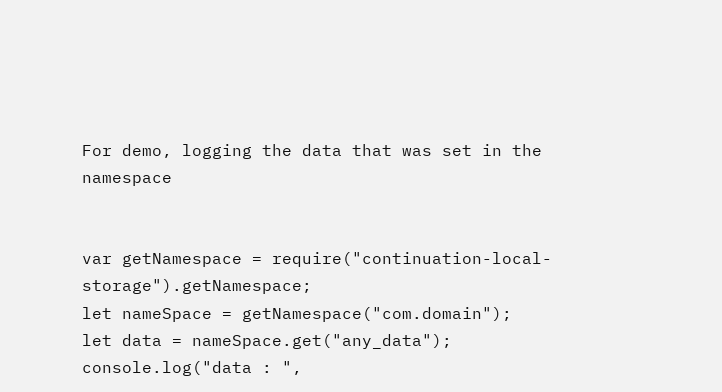For demo, logging the data that was set in the namespace


var getNamespace = require("continuation-local-storage").getNamespace;
let nameSpace = getNamespace("com.domain");
let data = nameSpace.get("any_data");
console.log("data : ",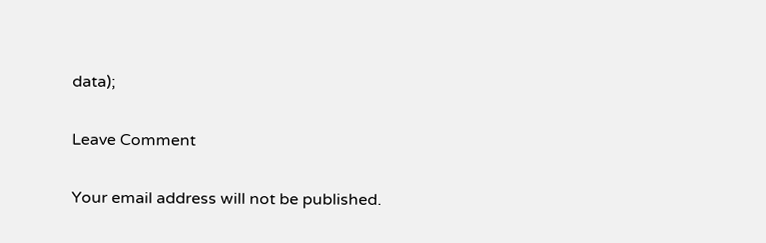data);

Leave Comment

Your email address will not be published.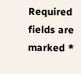Required fields are marked *